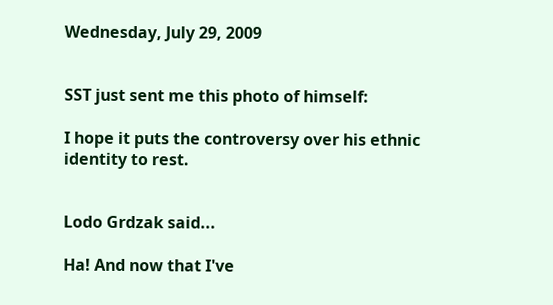Wednesday, July 29, 2009


SST just sent me this photo of himself:

I hope it puts the controversy over his ethnic identity to rest.


Lodo Grdzak said...

Ha! And now that I've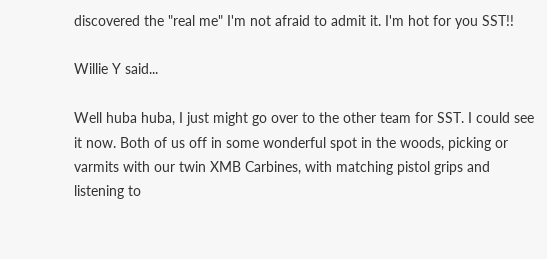discovered the "real me" I'm not afraid to admit it. I'm hot for you SST!!

Willie Y said...

Well huba huba, I just might go over to the other team for SST. I could see it now. Both of us off in some wonderful spot in the woods, picking or varmits with our twin XMB Carbines, with matching pistol grips and listening to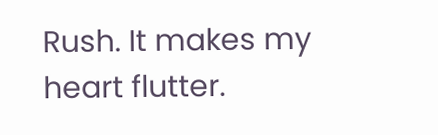Rush. It makes my heart flutter.